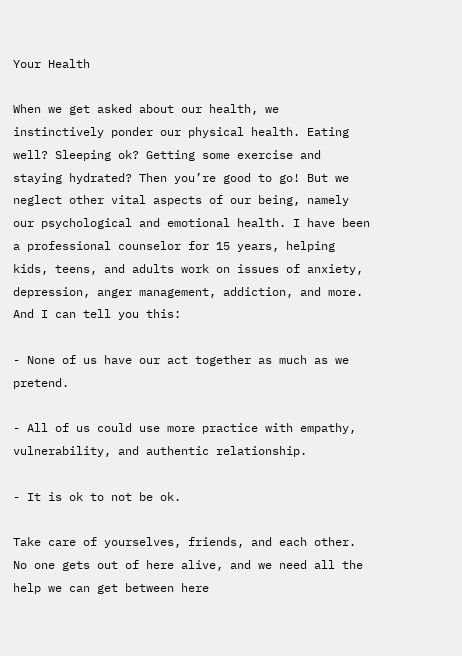Your Health

When we get asked about our health, we instinctively ponder our physical health. Eating well? Sleeping ok? Getting some exercise and staying hydrated? Then you’re good to go! But we neglect other vital aspects of our being, namely our psychological and emotional health. I have been a professional counselor for 15 years, helping kids, teens, and adults work on issues of anxiety, depression, anger management, addiction, and more. And I can tell you this:

- None of us have our act together as much as we pretend.

- All of us could use more practice with empathy, vulnerability, and authentic relationship.

- It is ok to not be ok.

Take care of yourselves, friends, and each other. No one gets out of here alive, and we need all the help we can get between here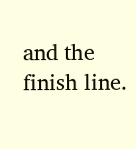and the finish line.